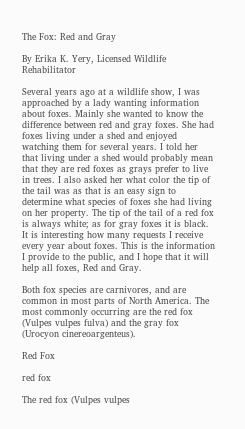The Fox: Red and Gray

By Erika K. Yery, Licensed Wildlife Rehabilitator

Several years ago at a wildlife show, I was approached by a lady wanting information about foxes. Mainly she wanted to know the difference between red and gray foxes. She had foxes living under a shed and enjoyed watching them for several years. I told her that living under a shed would probably mean that they are red foxes as grays prefer to live in trees. I also asked her what color the tip of the tail was as that is an easy sign to determine what species of foxes she had living on her property. The tip of the tail of a red fox is always white; as for gray foxes it is black. It is interesting how many requests I receive every year about foxes. This is the information I provide to the public, and I hope that it will help all foxes, Red and Gray.

Both fox species are carnivores, and are common in most parts of North America. The most commonly occurring are the red fox (Vulpes vulpes fulva) and the gray fox (Urocyon cinereoargenteus).

Red Fox

red fox

The red fox (Vulpes vulpes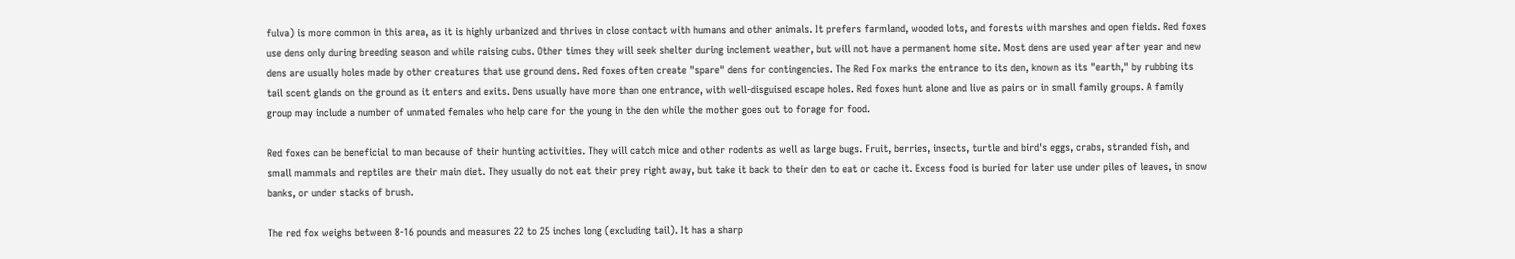fulva) is more common in this area, as it is highly urbanized and thrives in close contact with humans and other animals. It prefers farmland, wooded lots, and forests with marshes and open fields. Red foxes use dens only during breeding season and while raising cubs. Other times they will seek shelter during inclement weather, but will not have a permanent home site. Most dens are used year after year and new dens are usually holes made by other creatures that use ground dens. Red foxes often create "spare" dens for contingencies. The Red Fox marks the entrance to its den, known as its "earth," by rubbing its tail scent glands on the ground as it enters and exits. Dens usually have more than one entrance, with well-disguised escape holes. Red foxes hunt alone and live as pairs or in small family groups. A family group may include a number of unmated females who help care for the young in the den while the mother goes out to forage for food.

Red foxes can be beneficial to man because of their hunting activities. They will catch mice and other rodents as well as large bugs. Fruit, berries, insects, turtle and bird's eggs, crabs, stranded fish, and small mammals and reptiles are their main diet. They usually do not eat their prey right away, but take it back to their den to eat or cache it. Excess food is buried for later use under piles of leaves, in snow banks, or under stacks of brush.

The red fox weighs between 8-16 pounds and measures 22 to 25 inches long (excluding tail). It has a sharp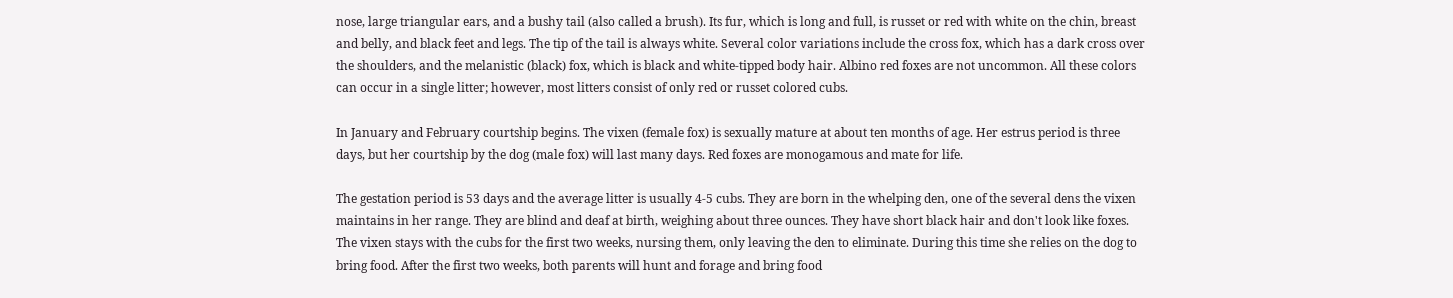nose, large triangular ears, and a bushy tail (also called a brush). Its fur, which is long and full, is russet or red with white on the chin, breast and belly, and black feet and legs. The tip of the tail is always white. Several color variations include the cross fox, which has a dark cross over the shoulders, and the melanistic (black) fox, which is black and white-tipped body hair. Albino red foxes are not uncommon. All these colors can occur in a single litter; however, most litters consist of only red or russet colored cubs.

In January and February courtship begins. The vixen (female fox) is sexually mature at about ten months of age. Her estrus period is three days, but her courtship by the dog (male fox) will last many days. Red foxes are monogamous and mate for life.

The gestation period is 53 days and the average litter is usually 4-5 cubs. They are born in the whelping den, one of the several dens the vixen maintains in her range. They are blind and deaf at birth, weighing about three ounces. They have short black hair and don't look like foxes. The vixen stays with the cubs for the first two weeks, nursing them, only leaving the den to eliminate. During this time she relies on the dog to bring food. After the first two weeks, both parents will hunt and forage and bring food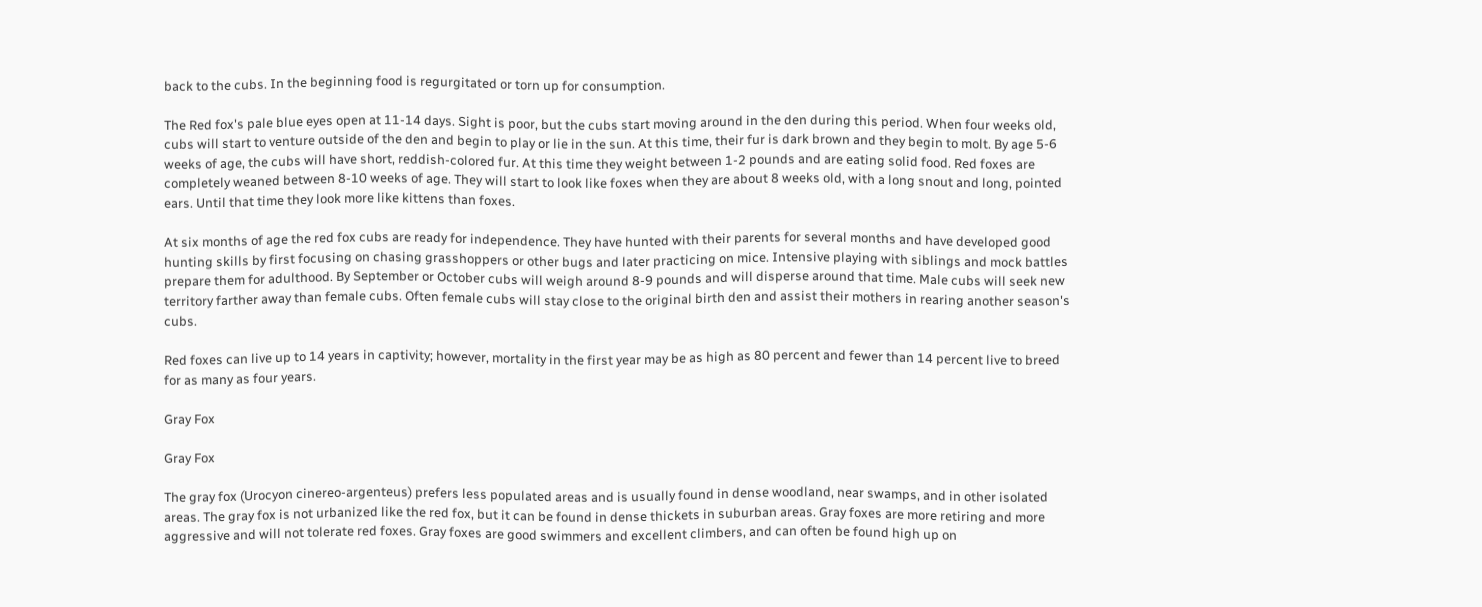back to the cubs. In the beginning food is regurgitated or torn up for consumption.

The Red fox's pale blue eyes open at 11-14 days. Sight is poor, but the cubs start moving around in the den during this period. When four weeks old, cubs will start to venture outside of the den and begin to play or lie in the sun. At this time, their fur is dark brown and they begin to molt. By age 5-6 weeks of age, the cubs will have short, reddish-colored fur. At this time they weight between 1-2 pounds and are eating solid food. Red foxes are completely weaned between 8-10 weeks of age. They will start to look like foxes when they are about 8 weeks old, with a long snout and long, pointed ears. Until that time they look more like kittens than foxes.

At six months of age the red fox cubs are ready for independence. They have hunted with their parents for several months and have developed good hunting skills by first focusing on chasing grasshoppers or other bugs and later practicing on mice. Intensive playing with siblings and mock battles prepare them for adulthood. By September or October cubs will weigh around 8-9 pounds and will disperse around that time. Male cubs will seek new territory farther away than female cubs. Often female cubs will stay close to the original birth den and assist their mothers in rearing another season's cubs.

Red foxes can live up to 14 years in captivity; however, mortality in the first year may be as high as 80 percent and fewer than 14 percent live to breed for as many as four years.

Gray Fox

Gray Fox

The gray fox (Urocyon cinereo-argenteus) prefers less populated areas and is usually found in dense woodland, near swamps, and in other isolated areas. The gray fox is not urbanized like the red fox, but it can be found in dense thickets in suburban areas. Gray foxes are more retiring and more aggressive and will not tolerate red foxes. Gray foxes are good swimmers and excellent climbers, and can often be found high up on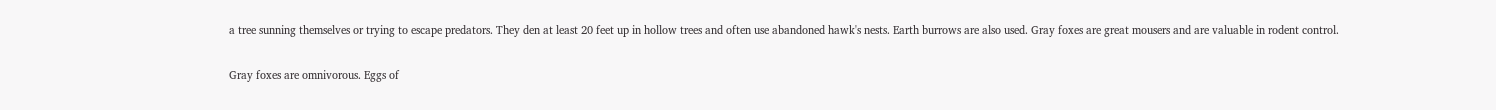a tree sunning themselves or trying to escape predators. They den at least 20 feet up in hollow trees and often use abandoned hawk's nests. Earth burrows are also used. Gray foxes are great mousers and are valuable in rodent control.

Gray foxes are omnivorous. Eggs of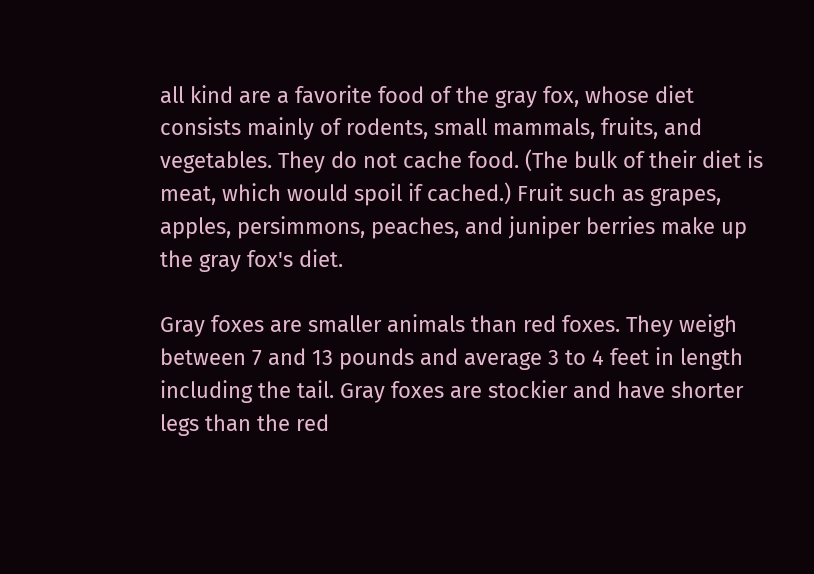all kind are a favorite food of the gray fox, whose diet consists mainly of rodents, small mammals, fruits, and vegetables. They do not cache food. (The bulk of their diet is meat, which would spoil if cached.) Fruit such as grapes, apples, persimmons, peaches, and juniper berries make up the gray fox's diet.

Gray foxes are smaller animals than red foxes. They weigh between 7 and 13 pounds and average 3 to 4 feet in length including the tail. Gray foxes are stockier and have shorter legs than the red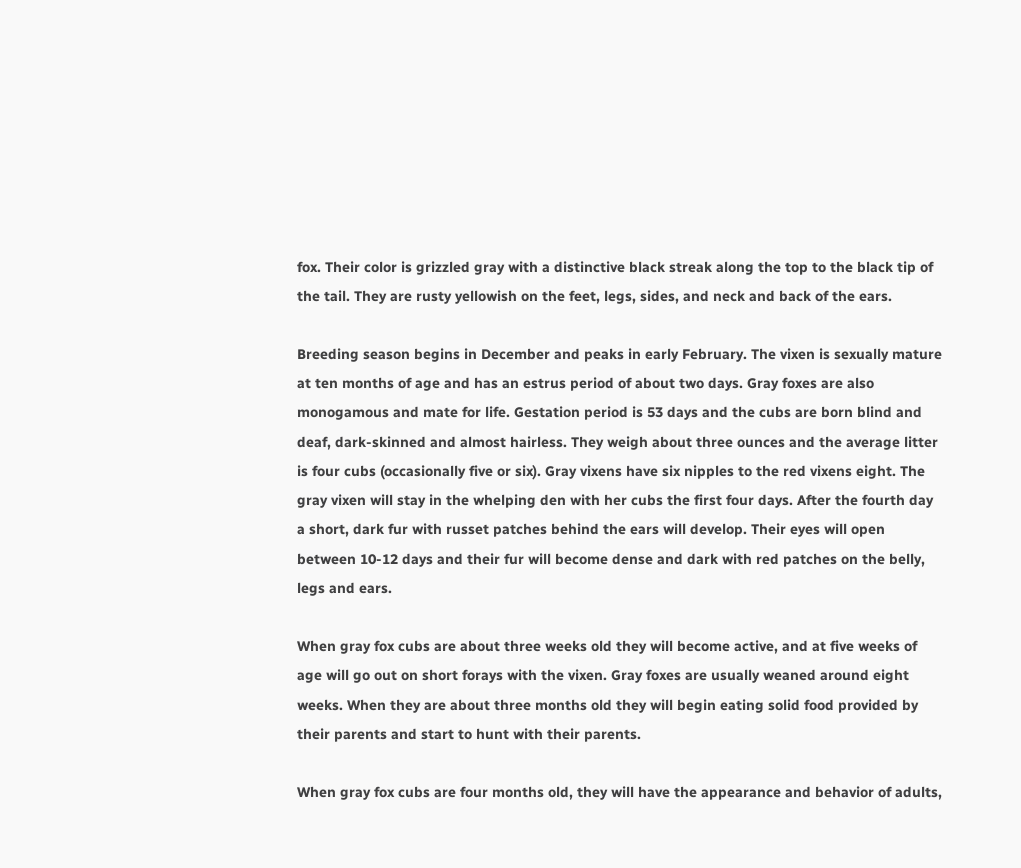fox. Their color is grizzled gray with a distinctive black streak along the top to the black tip of the tail. They are rusty yellowish on the feet, legs, sides, and neck and back of the ears.

Breeding season begins in December and peaks in early February. The vixen is sexually mature at ten months of age and has an estrus period of about two days. Gray foxes are also monogamous and mate for life. Gestation period is 53 days and the cubs are born blind and deaf, dark-skinned and almost hairless. They weigh about three ounces and the average litter is four cubs (occasionally five or six). Gray vixens have six nipples to the red vixens eight. The gray vixen will stay in the whelping den with her cubs the first four days. After the fourth day a short, dark fur with russet patches behind the ears will develop. Their eyes will open between 10-12 days and their fur will become dense and dark with red patches on the belly, legs and ears.

When gray fox cubs are about three weeks old they will become active, and at five weeks of age will go out on short forays with the vixen. Gray foxes are usually weaned around eight weeks. When they are about three months old they will begin eating solid food provided by their parents and start to hunt with their parents.

When gray fox cubs are four months old, they will have the appearance and behavior of adults,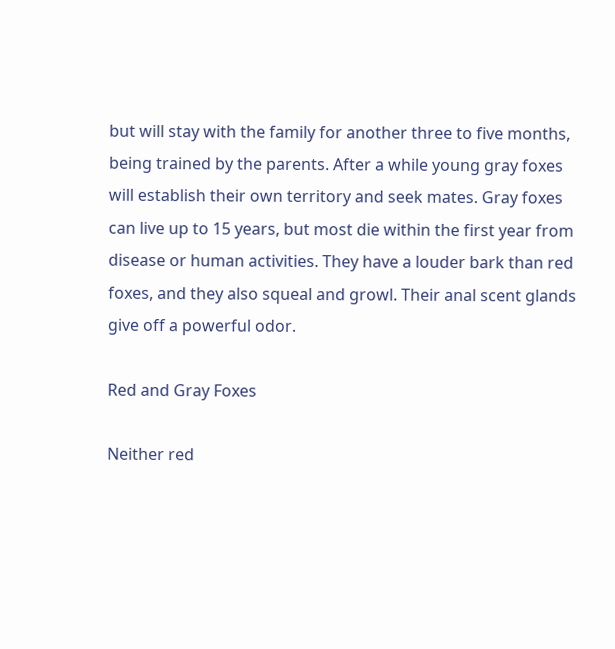but will stay with the family for another three to five months, being trained by the parents. After a while young gray foxes will establish their own territory and seek mates. Gray foxes can live up to 15 years, but most die within the first year from disease or human activities. They have a louder bark than red foxes, and they also squeal and growl. Their anal scent glands give off a powerful odor.

Red and Gray Foxes

Neither red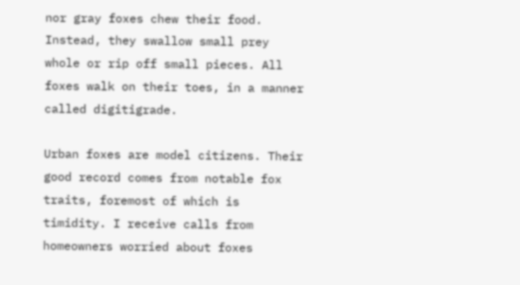nor gray foxes chew their food. Instead, they swallow small prey whole or rip off small pieces. All foxes walk on their toes, in a manner called digitigrade.

Urban foxes are model citizens. Their good record comes from notable fox traits, foremost of which is timidity. I receive calls from homeowners worried about foxes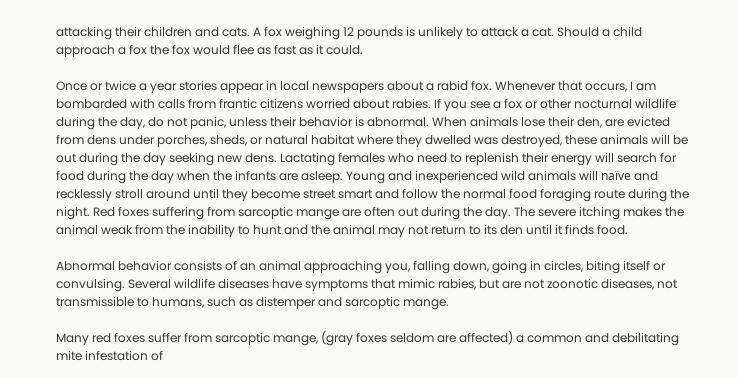attacking their children and cats. A fox weighing 12 pounds is unlikely to attack a cat. Should a child approach a fox the fox would flee as fast as it could.

Once or twice a year stories appear in local newspapers about a rabid fox. Whenever that occurs, I am bombarded with calls from frantic citizens worried about rabies. If you see a fox or other nocturnal wildlife during the day, do not panic, unless their behavior is abnormal. When animals lose their den, are evicted from dens under porches, sheds, or natural habitat where they dwelled was destroyed, these animals will be out during the day seeking new dens. Lactating females who need to replenish their energy will search for food during the day when the infants are asleep. Young and inexperienced wild animals will naïve and recklessly stroll around until they become street smart and follow the normal food foraging route during the night. Red foxes suffering from sarcoptic mange are often out during the day. The severe itching makes the animal weak from the inability to hunt and the animal may not return to its den until it finds food.

Abnormal behavior consists of an animal approaching you, falling down, going in circles, biting itself or convulsing. Several wildlife diseases have symptoms that mimic rabies, but are not zoonotic diseases, not transmissible to humans, such as distemper and sarcoptic mange.

Many red foxes suffer from sarcoptic mange, (gray foxes seldom are affected) a common and debilitating mite infestation of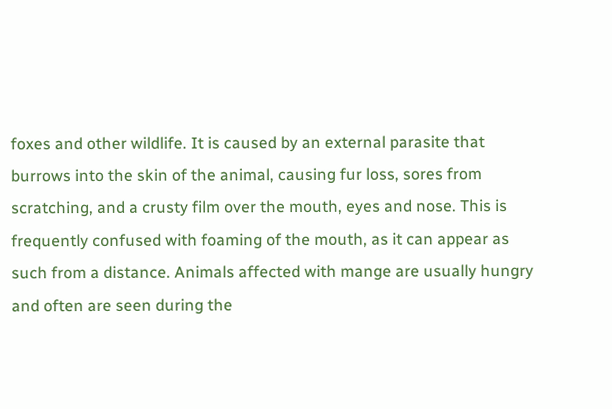foxes and other wildlife. It is caused by an external parasite that burrows into the skin of the animal, causing fur loss, sores from scratching, and a crusty film over the mouth, eyes and nose. This is frequently confused with foaming of the mouth, as it can appear as such from a distance. Animals affected with mange are usually hungry and often are seen during the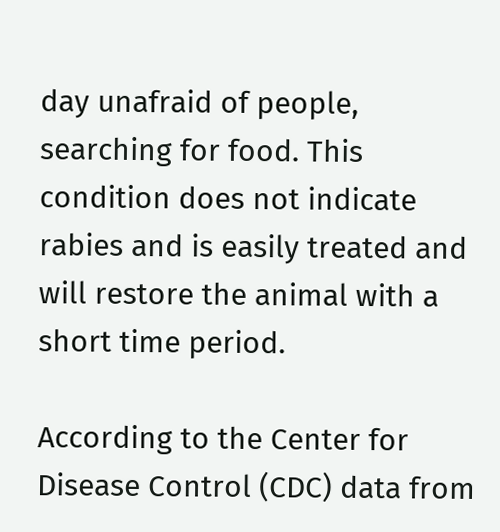day unafraid of people, searching for food. This condition does not indicate rabies and is easily treated and will restore the animal with a short time period.

According to the Center for Disease Control (CDC) data from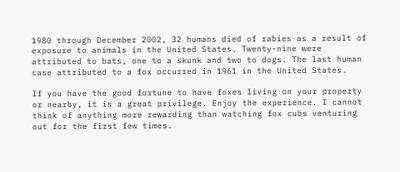1980 through December 2002, 32 humans died of rabies as a result of exposure to animals in the United States. Twenty-nine were attributed to bats, one to a skunk and two to dogs. The last human case attributed to a fox occurred in 1961 in the United States.

If you have the good fortune to have foxes living on your property or nearby, it is a great privilege. Enjoy the experience. I cannot think of anything more rewarding than watching fox cubs venturing out for the first few times.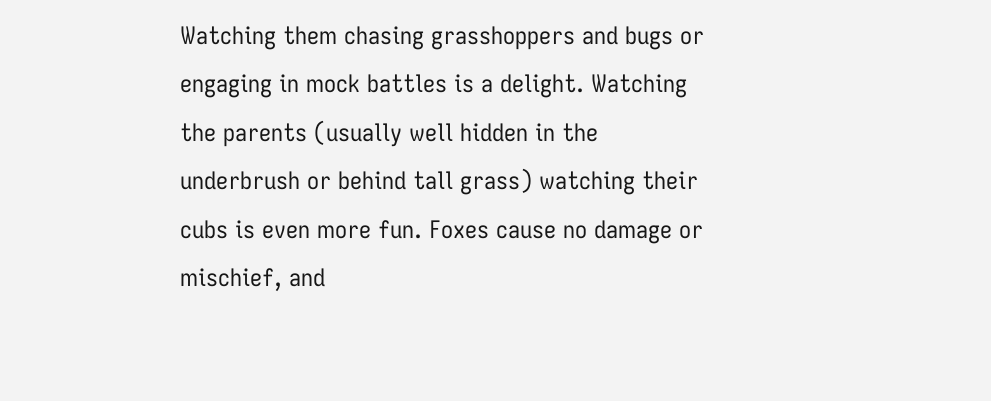Watching them chasing grasshoppers and bugs or engaging in mock battles is a delight. Watching the parents (usually well hidden in the underbrush or behind tall grass) watching their cubs is even more fun. Foxes cause no damage or mischief, and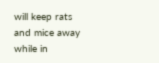will keep rats and mice away while in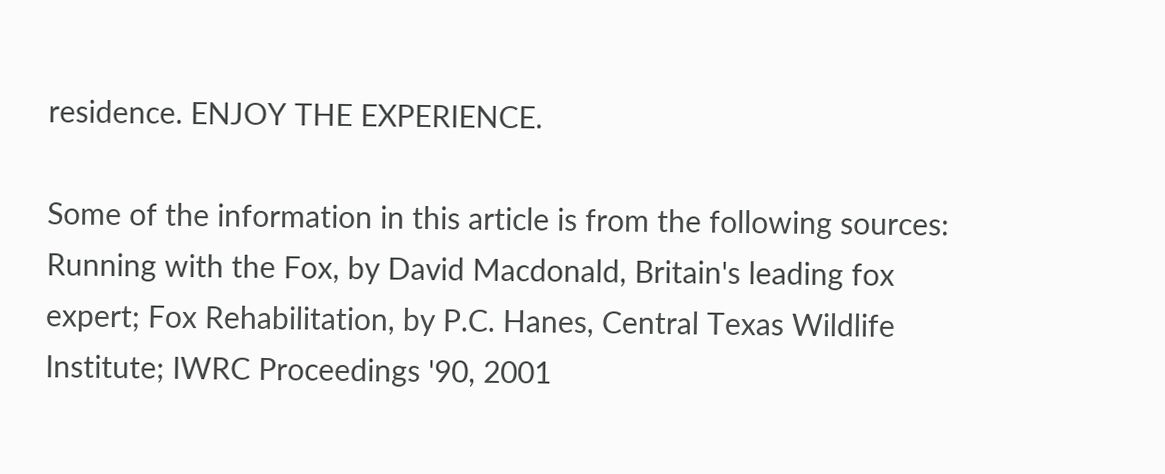residence. ENJOY THE EXPERIENCE.

Some of the information in this article is from the following sources: Running with the Fox, by David Macdonald, Britain's leading fox expert; Fox Rehabilitation, by P.C. Hanes, Central Texas Wildlife Institute; IWRC Proceedings '90, 2001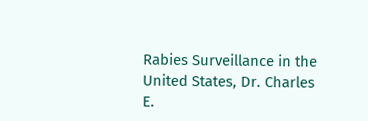Rabies Surveillance in the United States, Dr. Charles E.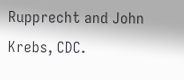Rupprecht and John Krebs, CDC.